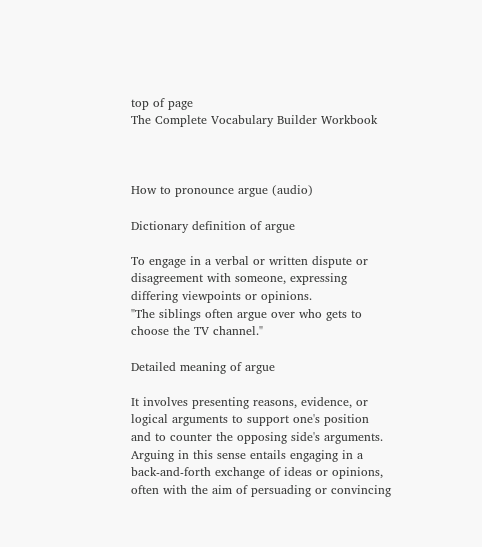top of page
The Complete Vocabulary Builder Workbook



How to pronounce argue (audio)

Dictionary definition of argue

To engage in a verbal or written dispute or disagreement with someone, expressing differing viewpoints or opinions.
"The siblings often argue over who gets to choose the TV channel."

Detailed meaning of argue

It involves presenting reasons, evidence, or logical arguments to support one's position and to counter the opposing side's arguments. Arguing in this sense entails engaging in a back-and-forth exchange of ideas or opinions, often with the aim of persuading or convincing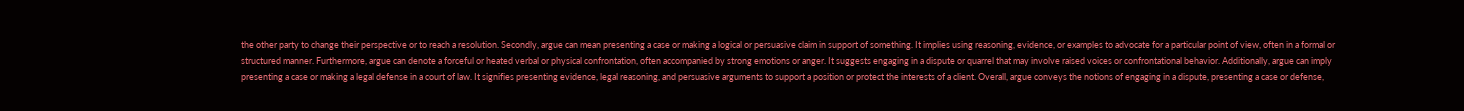the other party to change their perspective or to reach a resolution. Secondly, argue can mean presenting a case or making a logical or persuasive claim in support of something. It implies using reasoning, evidence, or examples to advocate for a particular point of view, often in a formal or structured manner. Furthermore, argue can denote a forceful or heated verbal or physical confrontation, often accompanied by strong emotions or anger. It suggests engaging in a dispute or quarrel that may involve raised voices or confrontational behavior. Additionally, argue can imply presenting a case or making a legal defense in a court of law. It signifies presenting evidence, legal reasoning, and persuasive arguments to support a position or protect the interests of a client. Overall, argue conveys the notions of engaging in a dispute, presenting a case or defense,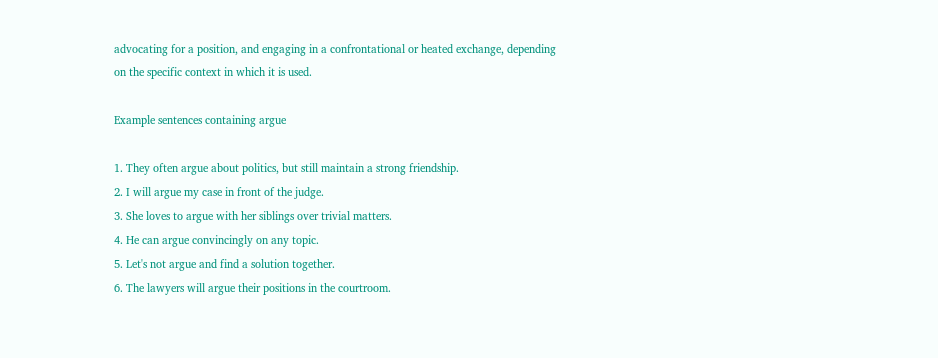advocating for a position, and engaging in a confrontational or heated exchange, depending on the specific context in which it is used.

Example sentences containing argue

1. They often argue about politics, but still maintain a strong friendship.
2. I will argue my case in front of the judge.
3. She loves to argue with her siblings over trivial matters.
4. He can argue convincingly on any topic.
5. Let's not argue and find a solution together.
6. The lawyers will argue their positions in the courtroom.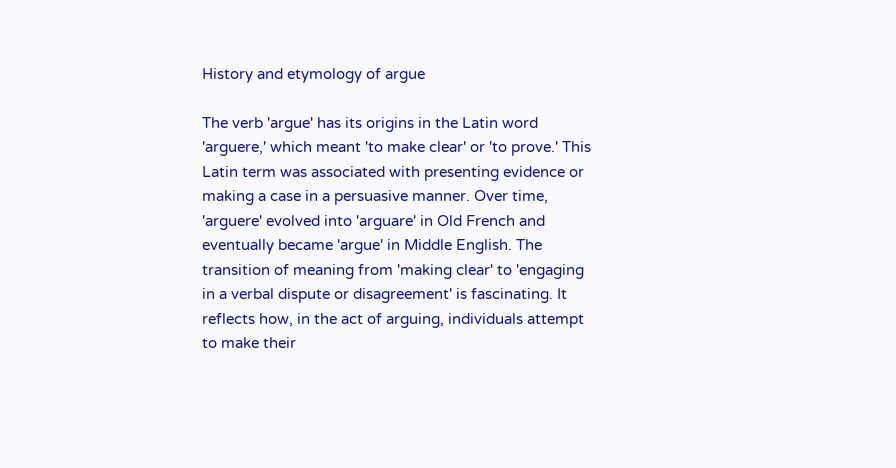History and etymology of argue

The verb 'argue' has its origins in the Latin word 'arguere,' which meant 'to make clear' or 'to prove.' This Latin term was associated with presenting evidence or making a case in a persuasive manner. Over time, 'arguere' evolved into 'arguare' in Old French and eventually became 'argue' in Middle English. The transition of meaning from 'making clear' to 'engaging in a verbal dispute or disagreement' is fascinating. It reflects how, in the act of arguing, individuals attempt to make their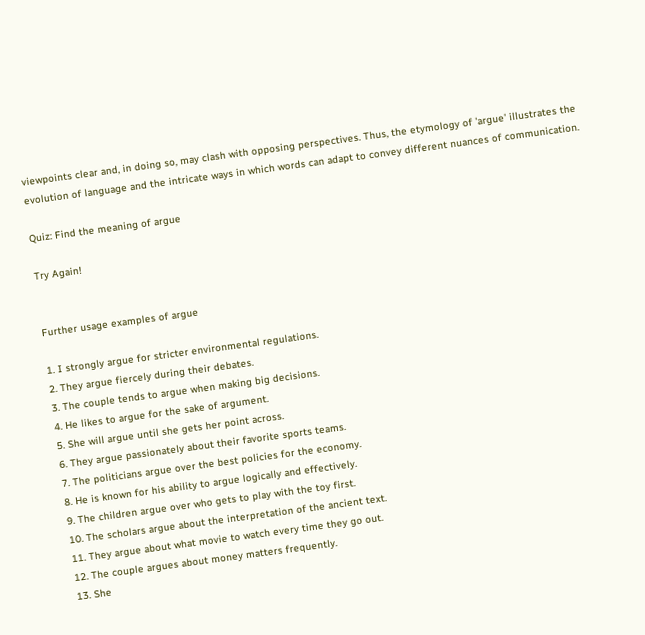viewpoints clear and, in doing so, may clash with opposing perspectives. Thus, the etymology of 'argue' illustrates the evolution of language and the intricate ways in which words can adapt to convey different nuances of communication.

Quiz: Find the meaning of argue

Try Again!


Further usage examples of argue

1. I strongly argue for stricter environmental regulations.
2. They argue fiercely during their debates.
3. The couple tends to argue when making big decisions.
4. He likes to argue for the sake of argument.
5. She will argue until she gets her point across.
6. They argue passionately about their favorite sports teams.
7. The politicians argue over the best policies for the economy.
8. He is known for his ability to argue logically and effectively.
9. The children argue over who gets to play with the toy first.
10. The scholars argue about the interpretation of the ancient text.
11. They argue about what movie to watch every time they go out.
12. The couple argues about money matters frequently.
13. She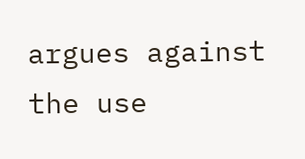argues against the use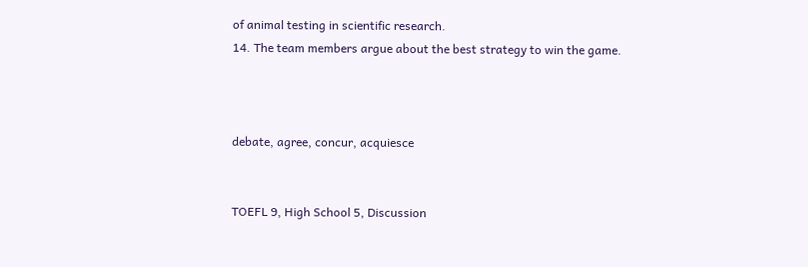of animal testing in scientific research.
14. The team members argue about the best strategy to win the game.



debate, agree, concur, acquiesce


TOEFL 9, High School 5, Discussion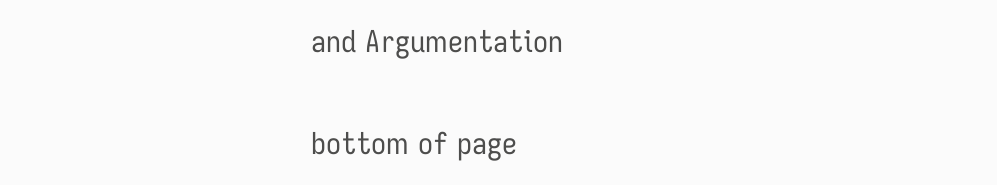and Argumentation

bottom of page